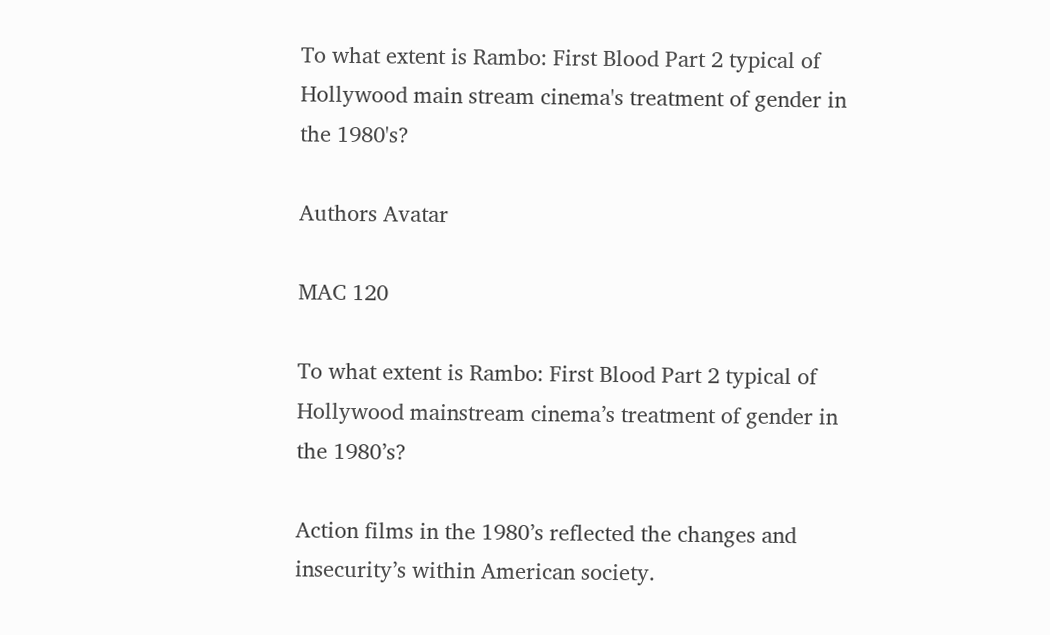To what extent is Rambo: First Blood Part 2 typical of Hollywood main stream cinema's treatment of gender in the 1980's?

Authors Avatar

MAC 120

To what extent is Rambo: First Blood Part 2 typical of Hollywood mainstream cinema’s treatment of gender in the 1980’s?

Action films in the 1980’s reflected the changes and insecurity’s within American society.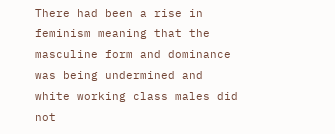There had been a rise in feminism meaning that the masculine form and dominance was being undermined and white working class males did not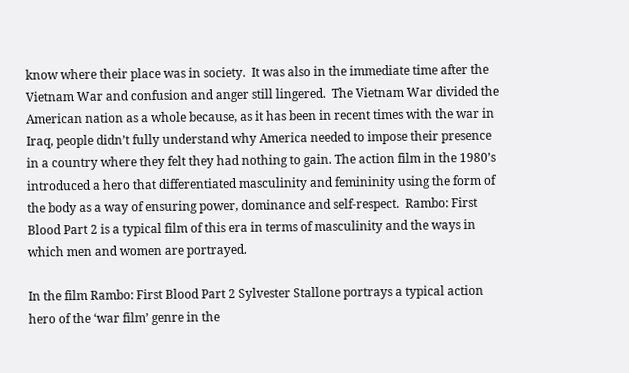know where their place was in society.  It was also in the immediate time after the Vietnam War and confusion and anger still lingered.  The Vietnam War divided the American nation as a whole because, as it has been in recent times with the war in Iraq, people didn’t fully understand why America needed to impose their presence in a country where they felt they had nothing to gain. The action film in the 1980’s introduced a hero that differentiated masculinity and femininity using the form of the body as a way of ensuring power, dominance and self-respect.  Rambo: First Blood Part 2 is a typical film of this era in terms of masculinity and the ways in which men and women are portrayed.

In the film Rambo: First Blood Part 2 Sylvester Stallone portrays a typical action hero of the ‘war film’ genre in the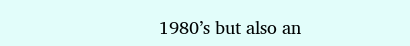1980’s but also an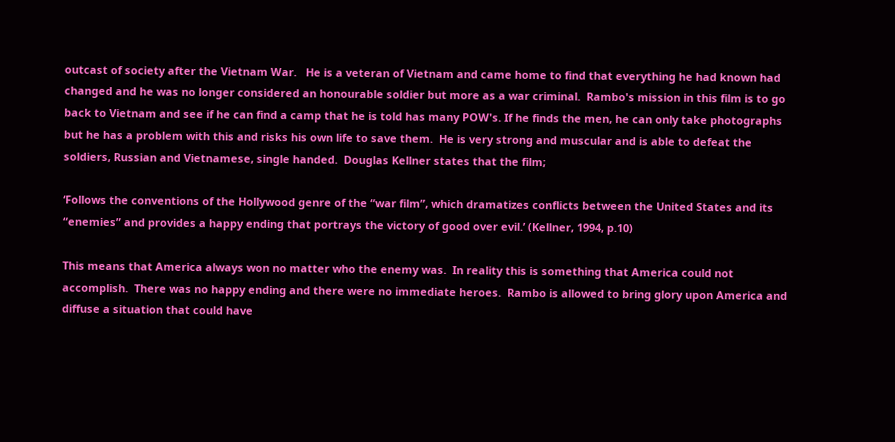outcast of society after the Vietnam War.   He is a veteran of Vietnam and came home to find that everything he had known had changed and he was no longer considered an honourable soldier but more as a war criminal.  Rambo's mission in this film is to go back to Vietnam and see if he can find a camp that he is told has many POW's. If he finds the men, he can only take photographs but he has a problem with this and risks his own life to save them.  He is very strong and muscular and is able to defeat the soldiers, Russian and Vietnamese, single handed.  Douglas Kellner states that the film;

‘Follows the conventions of the Hollywood genre of the “war film”, which dramatizes conflicts between the United States and its “enemies” and provides a happy ending that portrays the victory of good over evil.’ (Kellner, 1994, p.10)

This means that America always won no matter who the enemy was.  In reality this is something that America could not accomplish.  There was no happy ending and there were no immediate heroes.  Rambo is allowed to bring glory upon America and diffuse a situation that could have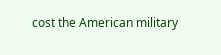cost the American military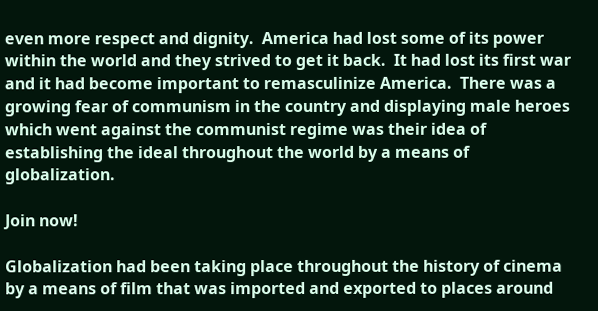even more respect and dignity.  America had lost some of its power within the world and they strived to get it back.  It had lost its first war and it had become important to remasculinize America.  There was a growing fear of communism in the country and displaying male heroes which went against the communist regime was their idea of establishing the ideal throughout the world by a means of globalization.

Join now!

Globalization had been taking place throughout the history of cinema by a means of film that was imported and exported to places around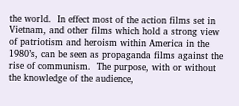the world.  In effect most of the action films set in Vietnam, and other films which hold a strong view of patriotism and heroism within America in the 1980’s, can be seen as propaganda films against the rise of communism.  The purpose, with or without the knowledge of the audience,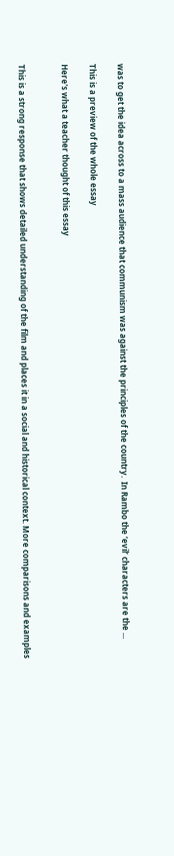was to get the idea across to a mass audience that communism was against the principles of the country.  In Rambo the ‘evil’ characters are the ...

This is a preview of the whole essay

Here's what a teacher thought of this essay


This is a strong response that shows detailed understanding of the film and places it in a social and historical context. More comparisons and examples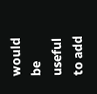would be useful to add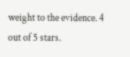weight to the evidence. 4 out of 5 stars.